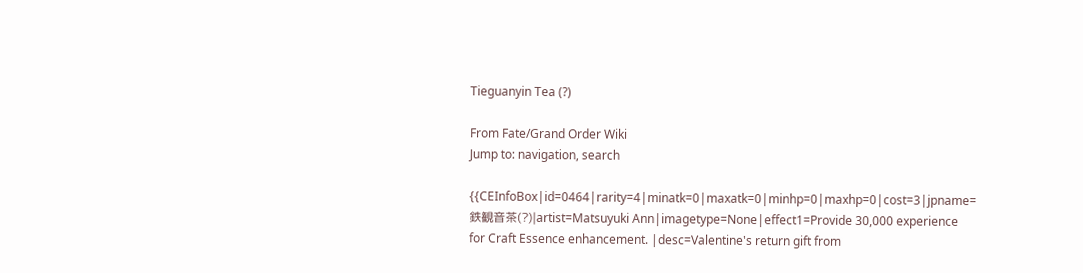Tieguanyin Tea (?)

From Fate/Grand Order Wiki
Jump to: navigation, search

{{CEInfoBox|id=0464|rarity=4|minatk=0|maxatk=0|minhp=0|maxhp=0|cost=3|jpname=鉄観音茶(?)|artist=Matsuyuki Ann|imagetype=None|effect1=Provide 30,000 experience for Craft Essence enhancement. |desc=Valentine's return gift from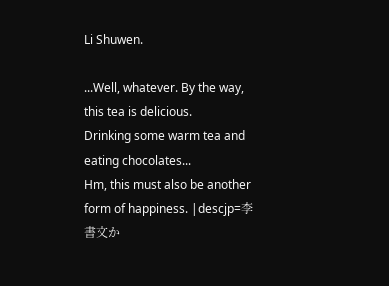Li Shuwen.

...Well, whatever. By the way, this tea is delicious.
Drinking some warm tea and eating chocolates...
Hm, this must also be another form of happiness. |descjp=李書文か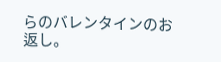らのバレンタインのお返し。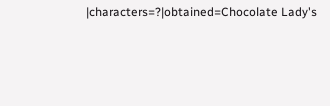|characters=?|obtained=Chocolate Lady's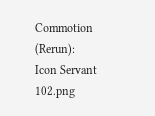Commotion (Rerun):
Icon Servant 102.png